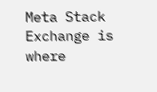Meta Stack Exchange is where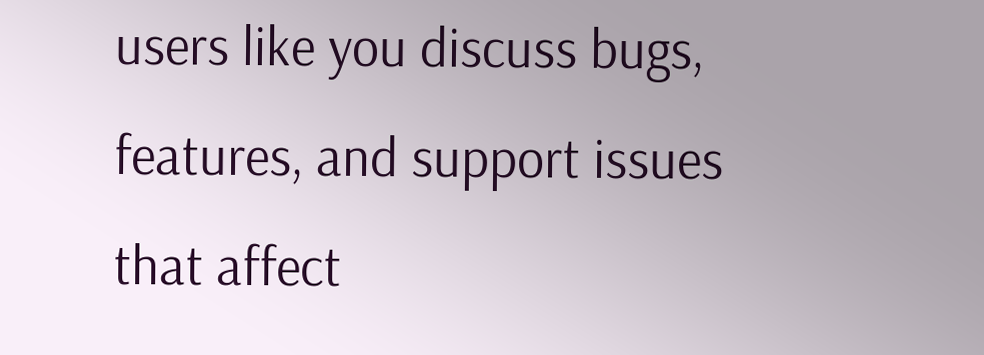users like you discuss bugs, features, and support issues that affect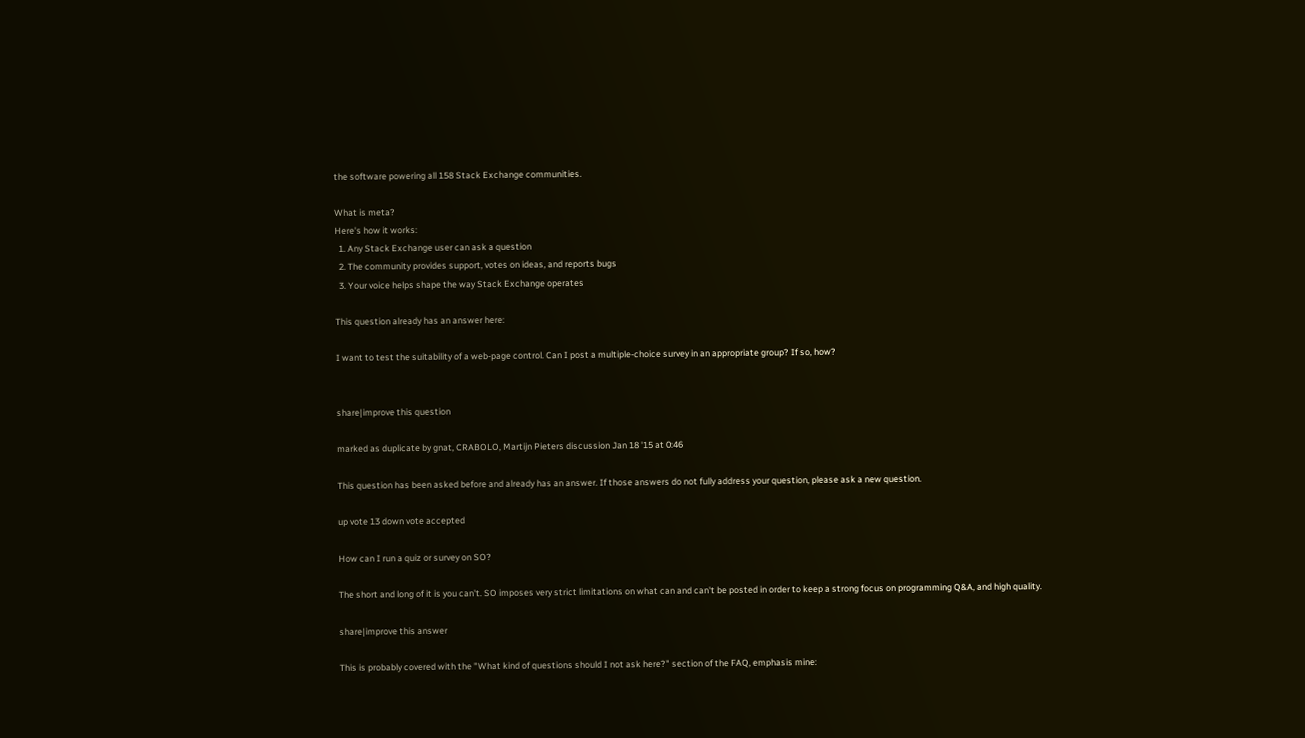the software powering all 158 Stack Exchange communities.

What is meta?
Here's how it works:
  1. Any Stack Exchange user can ask a question
  2. The community provides support, votes on ideas, and reports bugs
  3. Your voice helps shape the way Stack Exchange operates

This question already has an answer here:

I want to test the suitability of a web-page control. Can I post a multiple-choice survey in an appropriate group? If so, how?


share|improve this question

marked as duplicate by gnat, CRABOLO, Martijn Pieters discussion Jan 18 '15 at 0:46

This question has been asked before and already has an answer. If those answers do not fully address your question, please ask a new question.

up vote 13 down vote accepted

How can I run a quiz or survey on SO?

The short and long of it is you can't. SO imposes very strict limitations on what can and can't be posted in order to keep a strong focus on programming Q&A, and high quality.

share|improve this answer

This is probably covered with the "What kind of questions should I not ask here?" section of the FAQ, emphasis mine: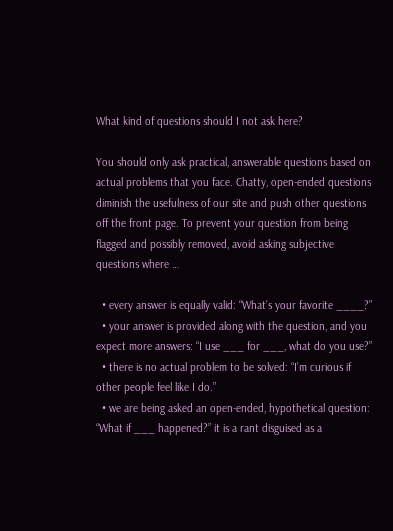What kind of questions should I not ask here?

You should only ask practical, answerable questions based on actual problems that you face. Chatty, open-ended questions diminish the usefulness of our site and push other questions off the front page. To prevent your question from being flagged and possibly removed, avoid asking subjective questions where …

  • every answer is equally valid: “What’s your favorite ____?”
  • your answer is provided along with the question, and you expect more answers: “I use ___ for ___, what do you use?”
  • there is no actual problem to be solved: “I’m curious if other people feel like I do.”
  • we are being asked an open-ended, hypothetical question: “What if ___ happened?” it is a rant disguised as a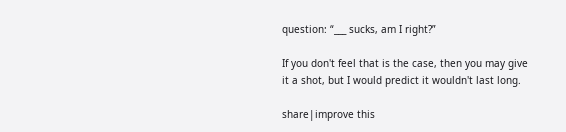question: “___ sucks, am I right?”

If you don't feel that is the case, then you may give it a shot, but I would predict it wouldn't last long.

share|improve this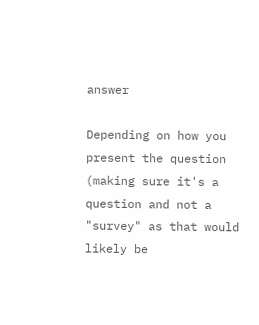answer

Depending on how you present the question (making sure it's a question and not a "survey" as that would likely be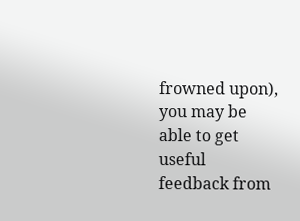frowned upon), you may be able to get useful feedback from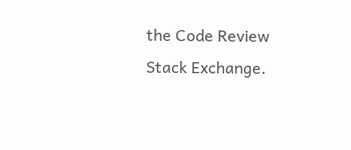the Code Review Stack Exchange.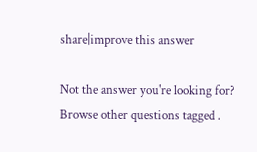share|improve this answer

Not the answer you're looking for? Browse other questions tagged .